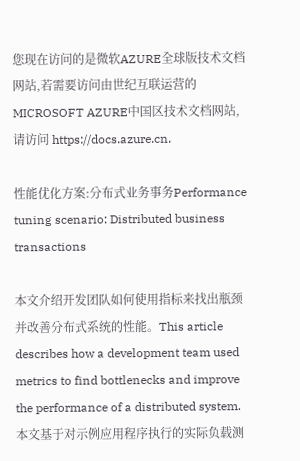您现在访问的是微软AZURE全球版技术文档网站,若需要访问由世纪互联运营的MICROSOFT AZURE中国区技术文档网站,请访问 https://docs.azure.cn.

性能优化方案:分布式业务事务Performance tuning scenario: Distributed business transactions

本文介绍开发团队如何使用指标来找出瓶颈并改善分布式系统的性能。This article describes how a development team used metrics to find bottlenecks and improve the performance of a distributed system. 本文基于对示例应用程序执行的实际负载测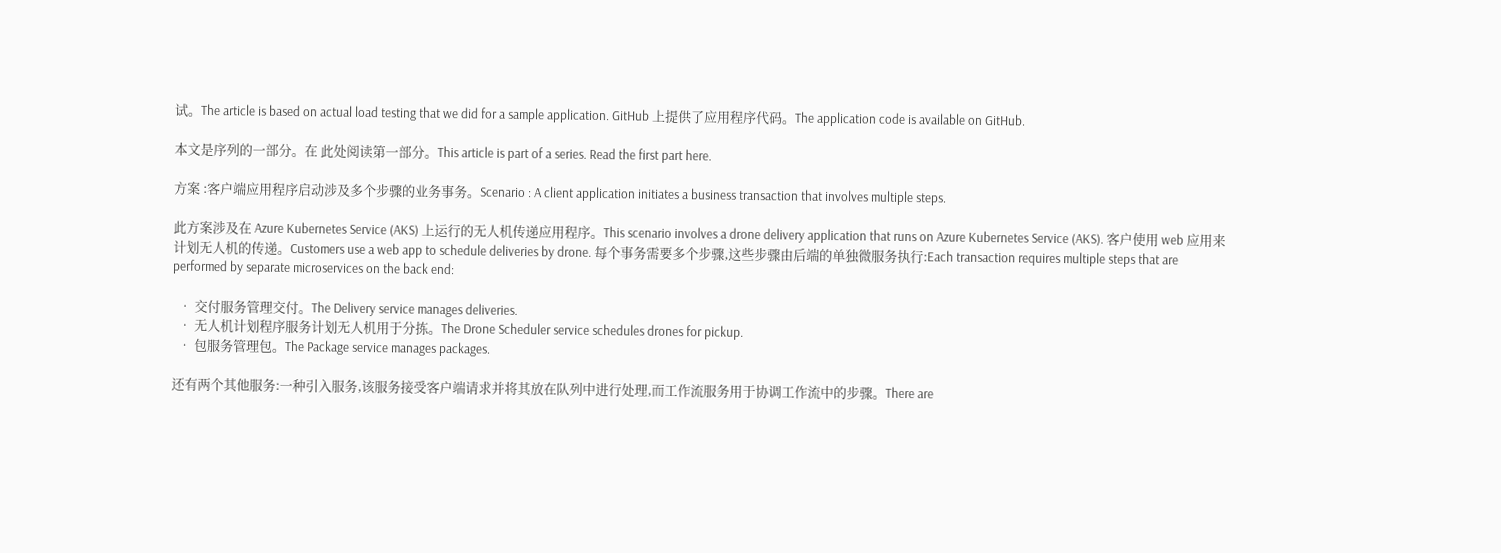试。The article is based on actual load testing that we did for a sample application. GitHub 上提供了应用程序代码。The application code is available on GitHub.

本文是序列的一部分。在 此处阅读第一部分。This article is part of a series. Read the first part here.

方案 :客户端应用程序启动涉及多个步骤的业务事务。Scenario : A client application initiates a business transaction that involves multiple steps.

此方案涉及在 Azure Kubernetes Service (AKS) 上运行的无人机传递应用程序。This scenario involves a drone delivery application that runs on Azure Kubernetes Service (AKS). 客户使用 web 应用来计划无人机的传递。Customers use a web app to schedule deliveries by drone. 每个事务需要多个步骤,这些步骤由后端的单独微服务执行:Each transaction requires multiple steps that are performed by separate microservices on the back end:

  • 交付服务管理交付。The Delivery service manages deliveries.
  • 无人机计划程序服务计划无人机用于分拣。The Drone Scheduler service schedules drones for pickup.
  • 包服务管理包。The Package service manages packages.

还有两个其他服务:一种引入服务,该服务接受客户端请求并将其放在队列中进行处理,而工作流服务用于协调工作流中的步骤。There are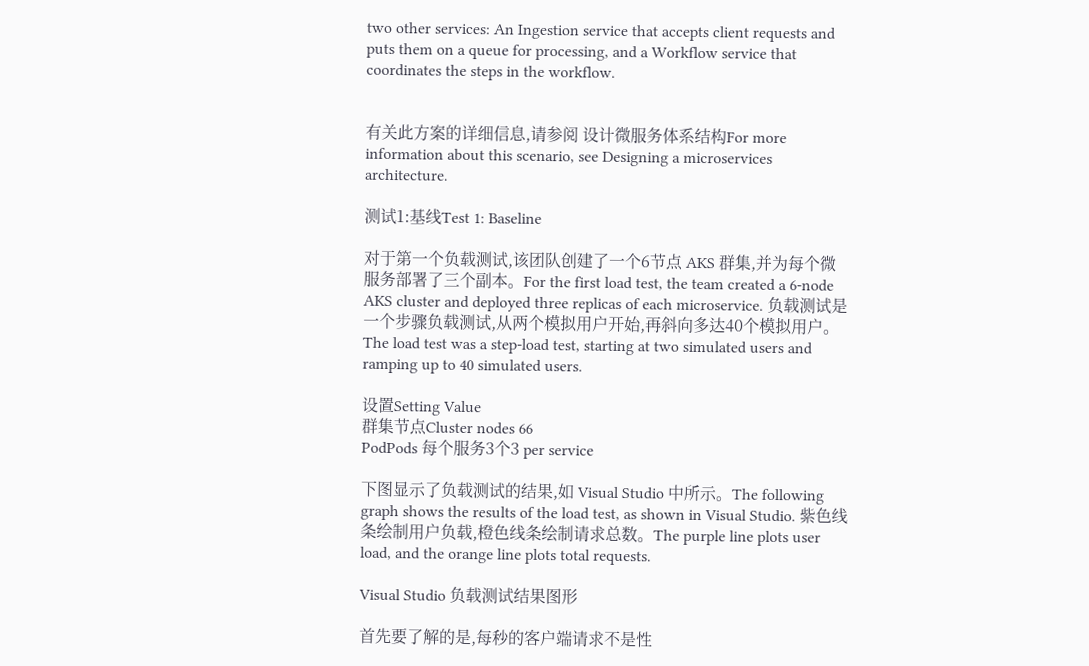two other services: An Ingestion service that accepts client requests and puts them on a queue for processing, and a Workflow service that coordinates the steps in the workflow.


有关此方案的详细信息,请参阅 设计微服务体系结构For more information about this scenario, see Designing a microservices architecture.

测试1:基线Test 1: Baseline

对于第一个负载测试,该团队创建了一个6节点 AKS 群集,并为每个微服务部署了三个副本。For the first load test, the team created a 6-node AKS cluster and deployed three replicas of each microservice. 负载测试是一个步骤负载测试,从两个模拟用户开始,再斜向多达40个模拟用户。The load test was a step-load test, starting at two simulated users and ramping up to 40 simulated users.

设置Setting Value
群集节点Cluster nodes 66
PodPods 每个服务3个3 per service

下图显示了负载测试的结果,如 Visual Studio 中所示。The following graph shows the results of the load test, as shown in Visual Studio. 紫色线条绘制用户负载,橙色线条绘制请求总数。The purple line plots user load, and the orange line plots total requests.

Visual Studio 负载测试结果图形

首先要了解的是,每秒的客户端请求不是性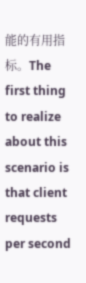能的有用指标。The first thing to realize about this scenario is that client requests per second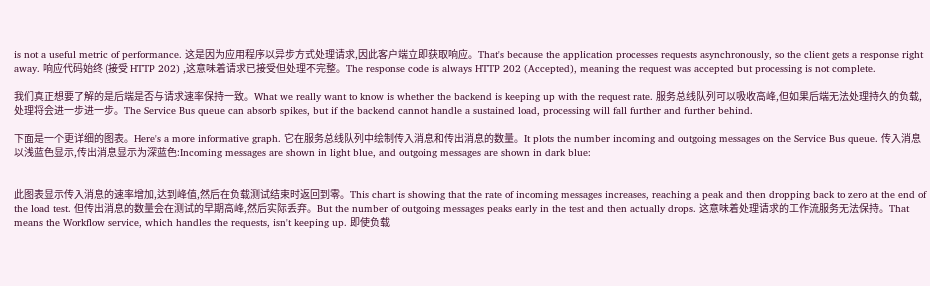is not a useful metric of performance. 这是因为应用程序以异步方式处理请求,因此客户端立即获取响应。That's because the application processes requests asynchronously, so the client gets a response right away. 响应代码始终 (接受 HTTP 202) ,这意味着请求已接受但处理不完整。The response code is always HTTP 202 (Accepted), meaning the request was accepted but processing is not complete.

我们真正想要了解的是后端是否与请求速率保持一致。What we really want to know is whether the backend is keeping up with the request rate. 服务总线队列可以吸收高峰,但如果后端无法处理持久的负载,处理将会进一步进一步。The Service Bus queue can absorb spikes, but if the backend cannot handle a sustained load, processing will fall further and further behind.

下面是一个更详细的图表。Here's a more informative graph. 它在服务总线队列中绘制传入消息和传出消息的数量。It plots the number incoming and outgoing messages on the Service Bus queue. 传入消息以浅蓝色显示,传出消息显示为深蓝色:Incoming messages are shown in light blue, and outgoing messages are shown in dark blue:


此图表显示传入消息的速率增加,达到峰值,然后在负载测试结束时返回到零。This chart is showing that the rate of incoming messages increases, reaching a peak and then dropping back to zero at the end of the load test. 但传出消息的数量会在测试的早期高峰,然后实际丢弃。But the number of outgoing messages peaks early in the test and then actually drops. 这意味着处理请求的工作流服务无法保持。That means the Workflow service, which handles the requests, isn't keeping up. 即使负载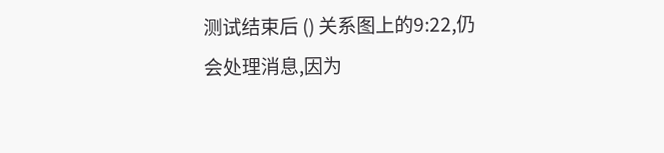测试结束后 () 关系图上的9:22,仍会处理消息,因为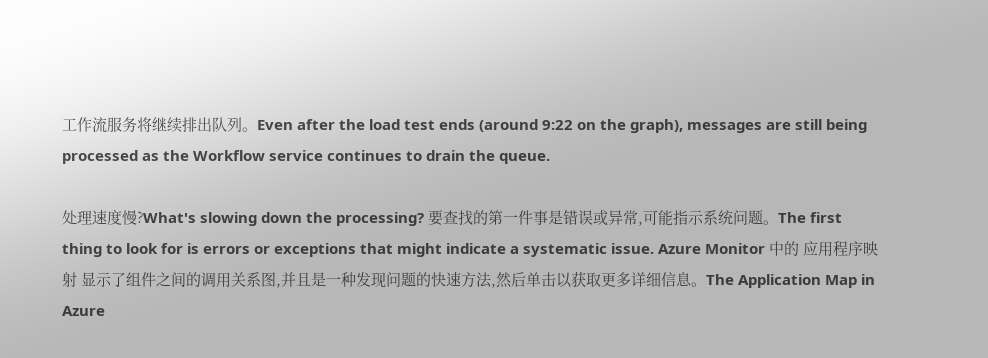工作流服务将继续排出队列。Even after the load test ends (around 9:22 on the graph), messages are still being processed as the Workflow service continues to drain the queue.

处理速度慢?What's slowing down the processing? 要查找的第一件事是错误或异常,可能指示系统问题。The first thing to look for is errors or exceptions that might indicate a systematic issue. Azure Monitor 中的 应用程序映射 显示了组件之间的调用关系图,并且是一种发现问题的快速方法,然后单击以获取更多详细信息。The Application Map in Azure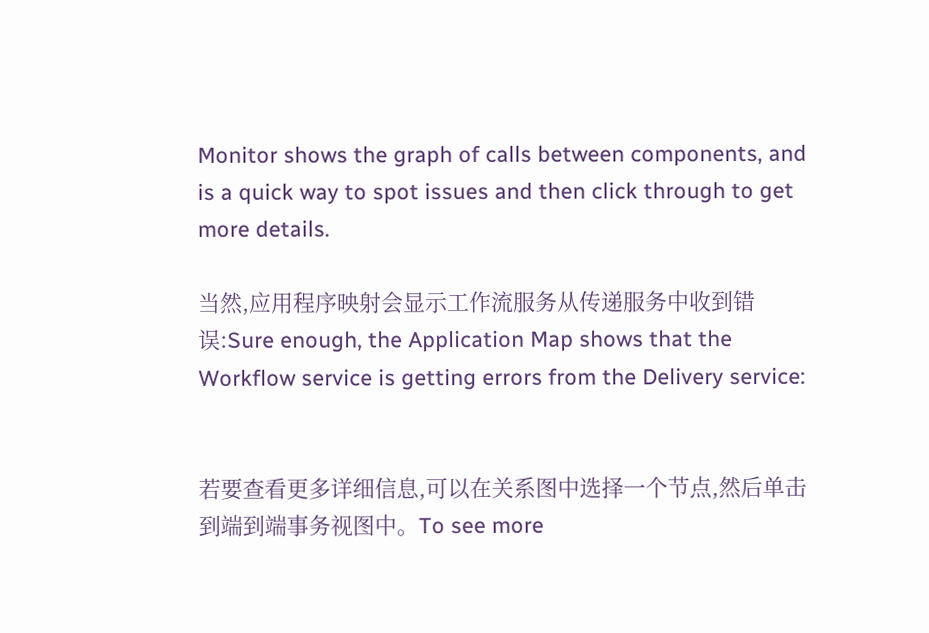Monitor shows the graph of calls between components, and is a quick way to spot issues and then click through to get more details.

当然,应用程序映射会显示工作流服务从传递服务中收到错误:Sure enough, the Application Map shows that the Workflow service is getting errors from the Delivery service:


若要查看更多详细信息,可以在关系图中选择一个节点,然后单击到端到端事务视图中。To see more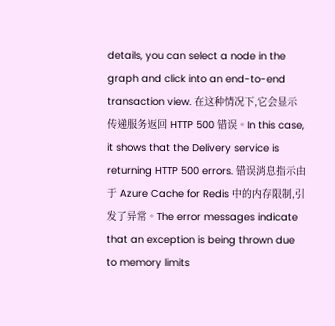details, you can select a node in the graph and click into an end-to-end transaction view. 在这种情况下,它会显示传递服务返回 HTTP 500 错误。In this case, it shows that the Delivery service is returning HTTP 500 errors. 错误消息指示由于 Azure Cache for Redis 中的内存限制,引发了异常。The error messages indicate that an exception is being thrown due to memory limits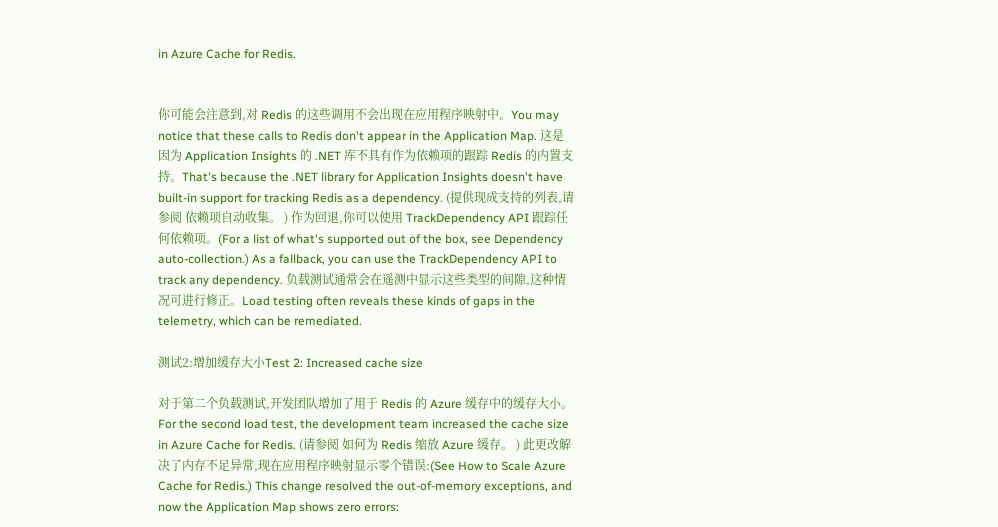in Azure Cache for Redis.


你可能会注意到,对 Redis 的这些调用不会出现在应用程序映射中。You may notice that these calls to Redis don't appear in the Application Map. 这是因为 Application Insights 的 .NET 库不具有作为依赖项的跟踪 Redis 的内置支持。That's because the .NET library for Application Insights doesn't have built-in support for tracking Redis as a dependency. (提供现成支持的列表,请参阅 依赖项自动收集。 ) 作为回退,你可以使用 TrackDependency API 跟踪任何依赖项。(For a list of what's supported out of the box, see Dependency auto-collection.) As a fallback, you can use the TrackDependency API to track any dependency. 负载测试通常会在遥测中显示这些类型的间隙,这种情况可进行修正。Load testing often reveals these kinds of gaps in the telemetry, which can be remediated.

测试2:增加缓存大小Test 2: Increased cache size

对于第二个负载测试,开发团队增加了用于 Redis 的 Azure 缓存中的缓存大小。For the second load test, the development team increased the cache size in Azure Cache for Redis. (请参阅 如何为 Redis 缩放 Azure 缓存。 ) 此更改解决了内存不足异常,现在应用程序映射显示零个错误:(See How to Scale Azure Cache for Redis.) This change resolved the out-of-memory exceptions, and now the Application Map shows zero errors: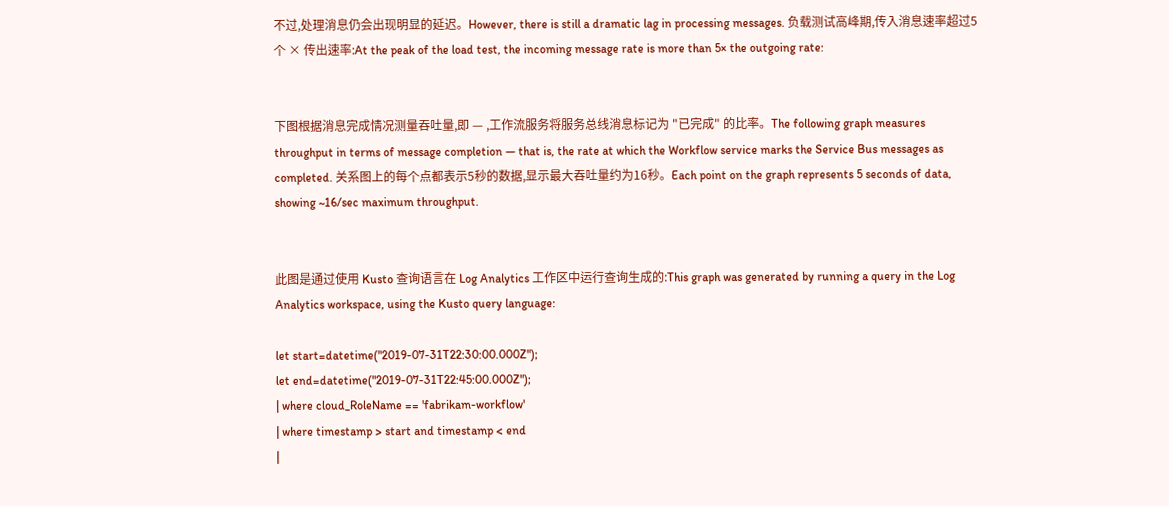不过,处理消息仍会出现明显的延迟。However, there is still a dramatic lag in processing messages. 负载测试高峰期,传入消息速率超过5个 × 传出速率:At the peak of the load test, the incoming message rate is more than 5× the outgoing rate:


下图根据消息完成情况测量吞吐量,即 — ,工作流服务将服务总线消息标记为 "已完成" 的比率。The following graph measures throughput in terms of message completion — that is, the rate at which the Workflow service marks the Service Bus messages as completed. 关系图上的每个点都表示5秒的数据,显示最大吞吐量约为16秒。Each point on the graph represents 5 seconds of data, showing ~16/sec maximum throughput.


此图是通过使用 Kusto 查询语言在 Log Analytics 工作区中运行查询生成的:This graph was generated by running a query in the Log Analytics workspace, using the Kusto query language:

let start=datetime("2019-07-31T22:30:00.000Z");
let end=datetime("2019-07-31T22:45:00.000Z");
| where cloud_RoleName == 'fabrikam-workflow'
| where timestamp > start and timestamp < end
|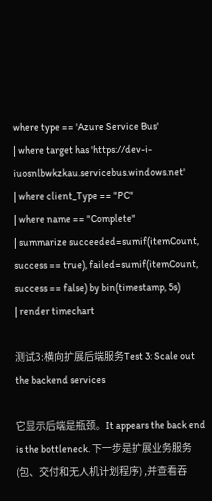where type == 'Azure Service Bus'
| where target has 'https://dev-i-iuosnlbwkzkau.servicebus.windows.net'
| where client_Type == "PC"
| where name == "Complete"
| summarize succeeded=sumif(itemCount, success == true), failed=sumif(itemCount, success == false) by bin(timestamp, 5s)
| render timechart

测试3:横向扩展后端服务Test 3: Scale out the backend services

它显示后端是瓶颈。It appears the back end is the bottleneck. 下一步是扩展业务服务 (包、交付和无人机计划程序) ,并查看吞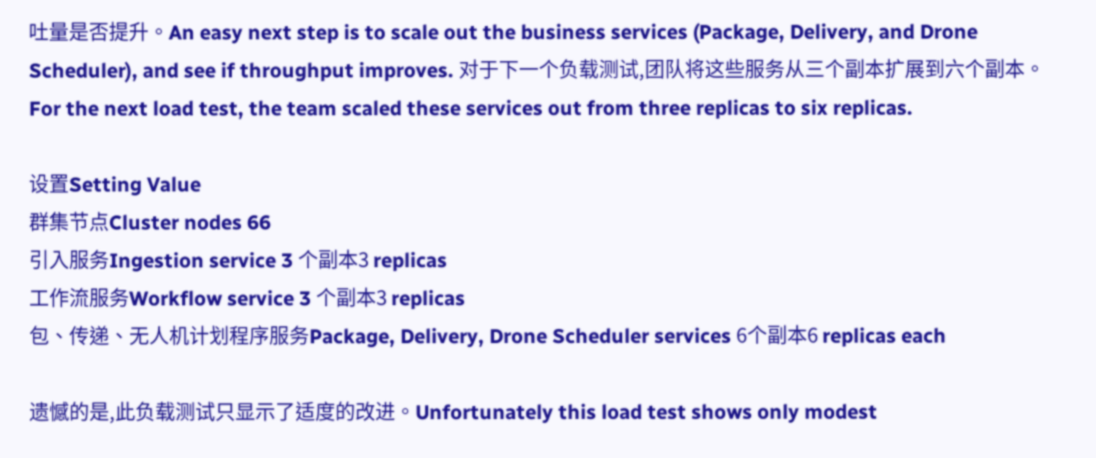吐量是否提升。An easy next step is to scale out the business services (Package, Delivery, and Drone Scheduler), and see if throughput improves. 对于下一个负载测试,团队将这些服务从三个副本扩展到六个副本。For the next load test, the team scaled these services out from three replicas to six replicas.

设置Setting Value
群集节点Cluster nodes 66
引入服务Ingestion service 3 个副本3 replicas
工作流服务Workflow service 3 个副本3 replicas
包、传递、无人机计划程序服务Package, Delivery, Drone Scheduler services 6个副本6 replicas each

遗憾的是,此负载测试只显示了适度的改进。Unfortunately this load test shows only modest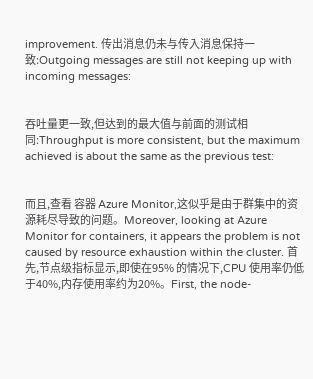improvement. 传出消息仍未与传入消息保持一致:Outgoing messages are still not keeping up with incoming messages:


吞吐量更一致,但达到的最大值与前面的测试相同:Throughput is more consistent, but the maximum achieved is about the same as the previous test:


而且,查看 容器 Azure Monitor,这似乎是由于群集中的资源耗尽导致的问题。Moreover, looking at Azure Monitor for containers, it appears the problem is not caused by resource exhaustion within the cluster. 首先,节点级指标显示,即使在95% 的情况下,CPU 使用率仍低于40%,内存使用率约为20%。First, the node-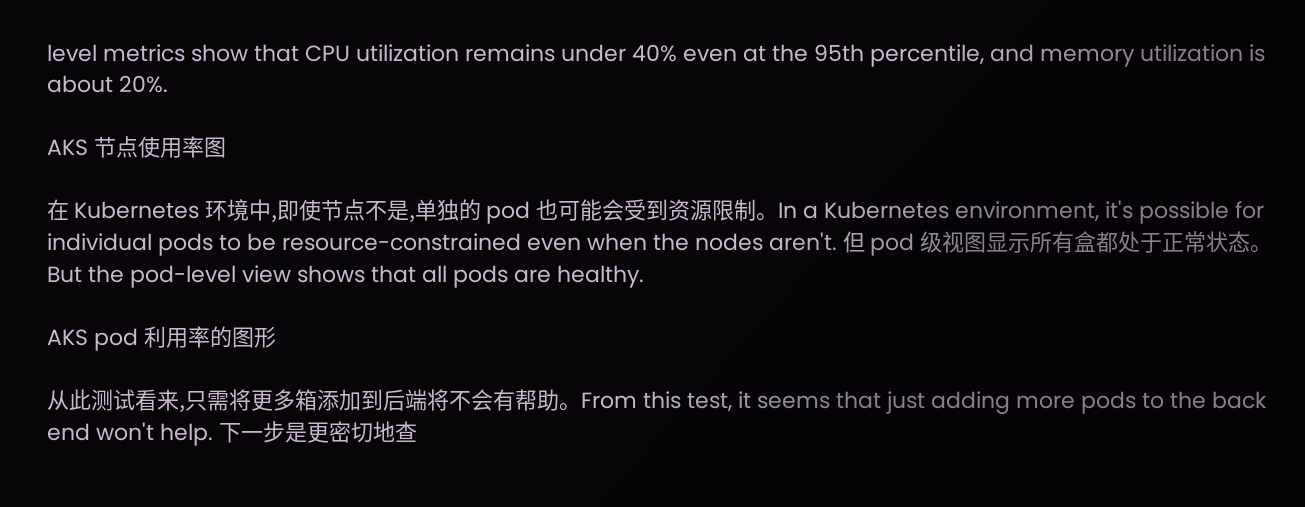level metrics show that CPU utilization remains under 40% even at the 95th percentile, and memory utilization is about 20%.

AKS 节点使用率图

在 Kubernetes 环境中,即使节点不是,单独的 pod 也可能会受到资源限制。In a Kubernetes environment, it's possible for individual pods to be resource-constrained even when the nodes aren't. 但 pod 级视图显示所有盒都处于正常状态。But the pod-level view shows that all pods are healthy.

AKS pod 利用率的图形

从此测试看来,只需将更多箱添加到后端将不会有帮助。From this test, it seems that just adding more pods to the back end won't help. 下一步是更密切地查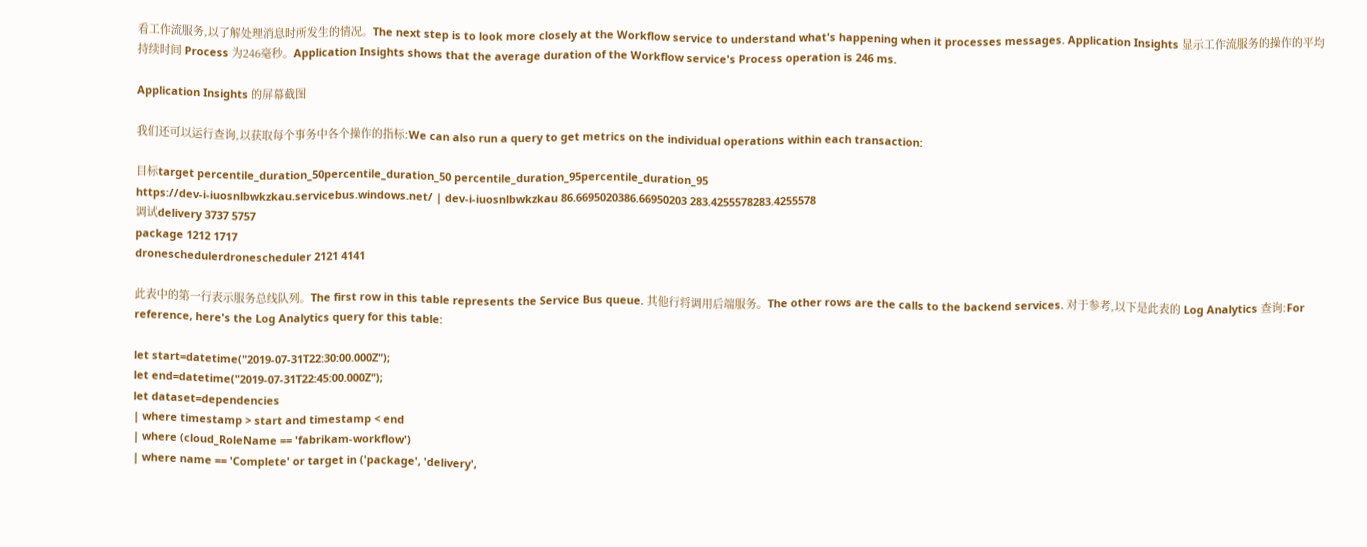看工作流服务,以了解处理消息时所发生的情况。The next step is to look more closely at the Workflow service to understand what's happening when it processes messages. Application Insights 显示工作流服务的操作的平均持续时间 Process 为246毫秒。Application Insights shows that the average duration of the Workflow service's Process operation is 246 ms.

Application Insights 的屏幕截图

我们还可以运行查询,以获取每个事务中各个操作的指标:We can also run a query to get metrics on the individual operations within each transaction:

目标target percentile_duration_50percentile_duration_50 percentile_duration_95percentile_duration_95
https://dev-i-iuosnlbwkzkau.servicebus.windows.net/ | dev-i-iuosnlbwkzkau 86.6695020386.66950203 283.4255578283.4255578
调试delivery 3737 5757
package 1212 1717
droneschedulerdronescheduler 2121 4141

此表中的第一行表示服务总线队列。The first row in this table represents the Service Bus queue. 其他行将调用后端服务。The other rows are the calls to the backend services. 对于参考,以下是此表的 Log Analytics 查询:For reference, here's the Log Analytics query for this table:

let start=datetime("2019-07-31T22:30:00.000Z");
let end=datetime("2019-07-31T22:45:00.000Z");
let dataset=dependencies
| where timestamp > start and timestamp < end
| where (cloud_RoleName == 'fabrikam-workflow')
| where name == 'Complete' or target in ('package', 'delivery',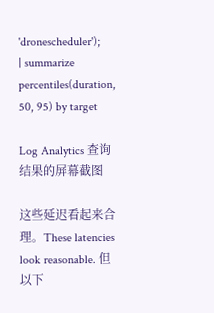'dronescheduler');
| summarize percentiles(duration, 50, 95) by target

Log Analytics 查询结果的屏幕截图

这些延迟看起来合理。These latencies look reasonable. 但以下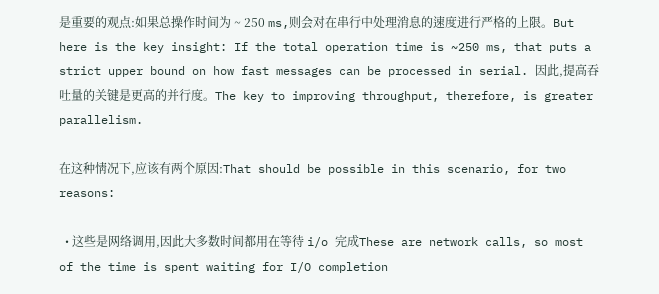是重要的观点:如果总操作时间为 ~ 250 ms,则会对在串行中处理消息的速度进行严格的上限。But here is the key insight: If the total operation time is ~250 ms, that puts a strict upper bound on how fast messages can be processed in serial. 因此,提高吞吐量的关键是更高的并行度。The key to improving throughput, therefore, is greater parallelism.

在这种情况下,应该有两个原因:That should be possible in this scenario, for two reasons:

  • 这些是网络调用,因此大多数时间都用在等待 i/o 完成These are network calls, so most of the time is spent waiting for I/O completion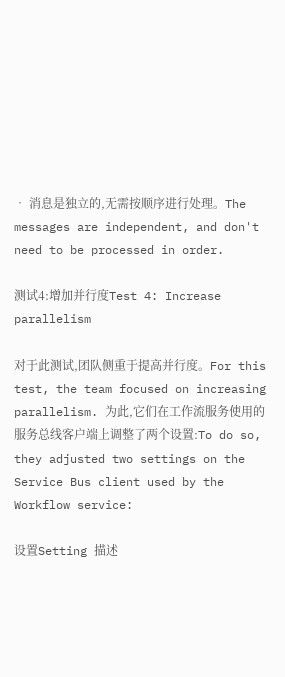• 消息是独立的,无需按顺序进行处理。The messages are independent, and don't need to be processed in order.

测试4:增加并行度Test 4: Increase parallelism

对于此测试,团队侧重于提高并行度。For this test, the team focused on increasing parallelism. 为此,它们在工作流服务使用的服务总线客户端上调整了两个设置:To do so, they adjusted two settings on the Service Bus client used by the Workflow service:

设置Setting 描述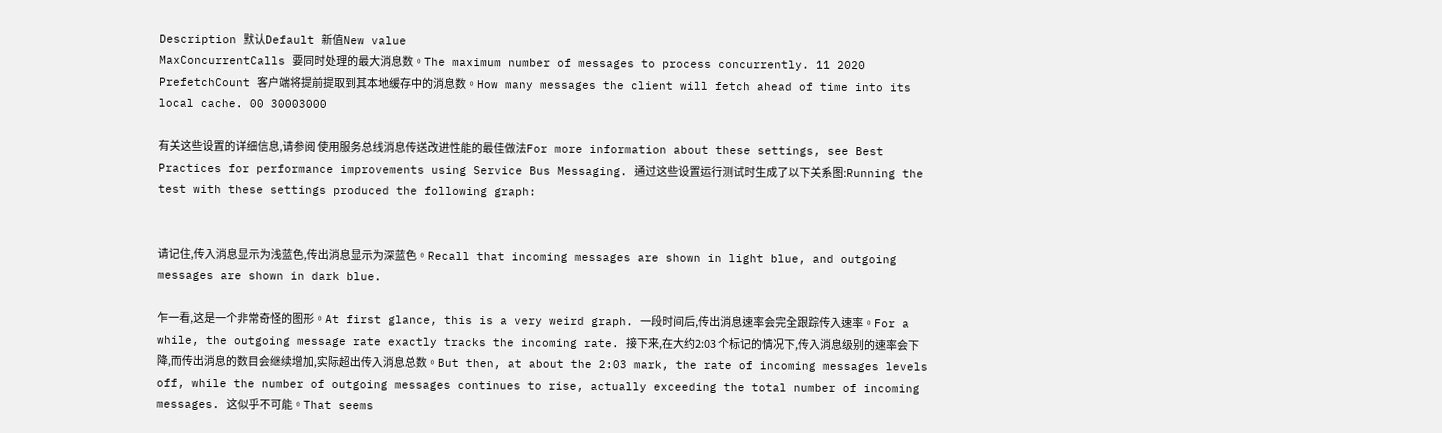Description 默认Default 新值New value
MaxConcurrentCalls 要同时处理的最大消息数。The maximum number of messages to process concurrently. 11 2020
PrefetchCount 客户端将提前提取到其本地缓存中的消息数。How many messages the client will fetch ahead of time into its local cache. 00 30003000

有关这些设置的详细信息,请参阅 使用服务总线消息传送改进性能的最佳做法For more information about these settings, see Best Practices for performance improvements using Service Bus Messaging. 通过这些设置运行测试时生成了以下关系图:Running the test with these settings produced the following graph:


请记住,传入消息显示为浅蓝色,传出消息显示为深蓝色。Recall that incoming messages are shown in light blue, and outgoing messages are shown in dark blue.

乍一看,这是一个非常奇怪的图形。At first glance, this is a very weird graph. 一段时间后,传出消息速率会完全跟踪传入速率。For a while, the outgoing message rate exactly tracks the incoming rate. 接下来,在大约2:03 个标记的情况下,传入消息级别的速率会下降,而传出消息的数目会继续增加,实际超出传入消息总数。But then, at about the 2:03 mark, the rate of incoming messages levels off, while the number of outgoing messages continues to rise, actually exceeding the total number of incoming messages. 这似乎不可能。That seems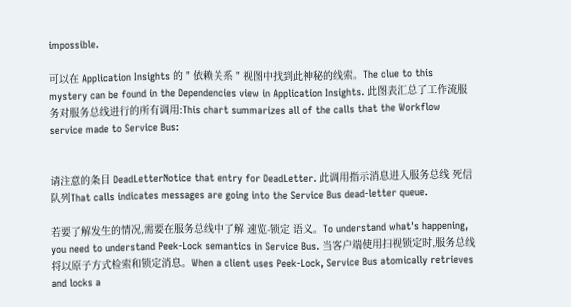impossible.

可以在 Application Insights 的 " 依赖关系 " 视图中找到此神秘的线索。The clue to this mystery can be found in the Dependencies view in Application Insights. 此图表汇总了工作流服务对服务总线进行的所有调用:This chart summarizes all of the calls that the Workflow service made to Service Bus:


请注意的条目 DeadLetterNotice that entry for DeadLetter. 此调用指示消息进入服务总线 死信队列That calls indicates messages are going into the Service Bus dead-letter queue.

若要了解发生的情况,需要在服务总线中了解 速览-锁定 语义。To understand what's happening, you need to understand Peek-Lock semantics in Service Bus. 当客户端使用扫视锁定时,服务总线将以原子方式检索和锁定消息。When a client uses Peek-Lock, Service Bus atomically retrieves and locks a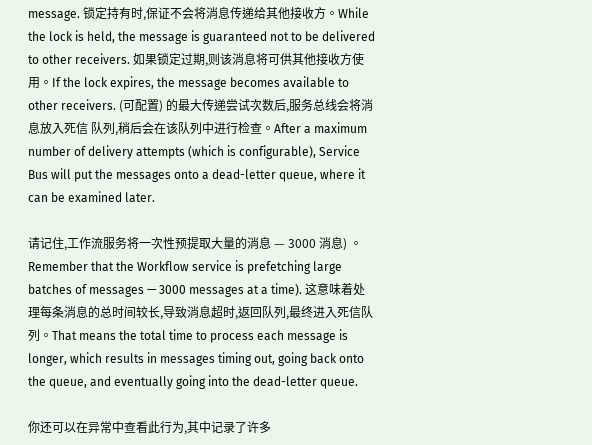message. 锁定持有时,保证不会将消息传递给其他接收方。While the lock is held, the message is guaranteed not to be delivered to other receivers. 如果锁定过期,则该消息将可供其他接收方使用。If the lock expires, the message becomes available to other receivers. (可配置) 的最大传递尝试次数后,服务总线会将消息放入死信 队列,稍后会在该队列中进行检查。After a maximum number of delivery attempts (which is configurable), Service Bus will put the messages onto a dead-letter queue, where it can be examined later.

请记住,工作流服务将一次性预提取大量的消息 — 3000 消息) 。Remember that the Workflow service is prefetching large batches of messages — 3000 messages at a time). 这意味着处理每条消息的总时间较长,导致消息超时,返回队列,最终进入死信队列。That means the total time to process each message is longer, which results in messages timing out, going back onto the queue, and eventually going into the dead-letter queue.

你还可以在异常中查看此行为,其中记录了许多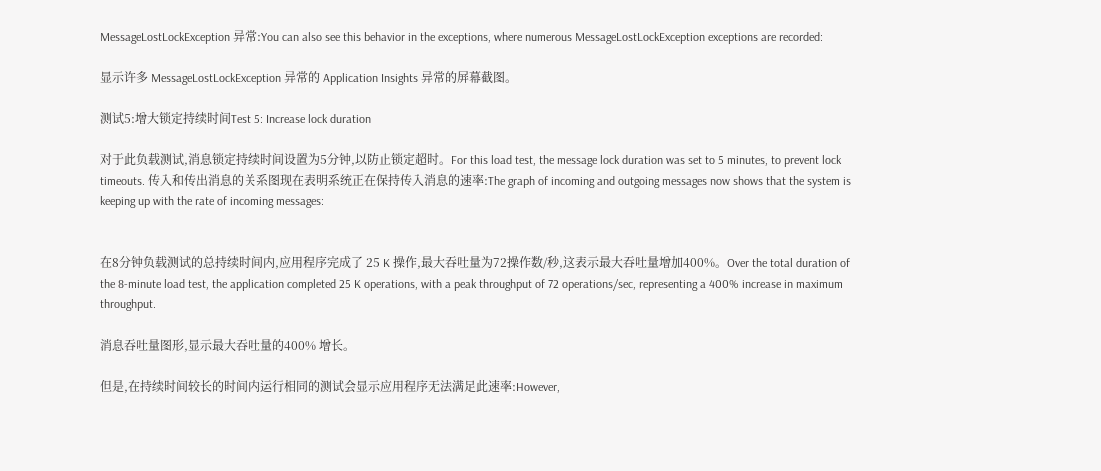MessageLostLockException 异常:You can also see this behavior in the exceptions, where numerous MessageLostLockException exceptions are recorded:

显示许多 MessageLostLockException 异常的 Application Insights 异常的屏幕截图。

测试5:增大锁定持续时间Test 5: Increase lock duration

对于此负载测试,消息锁定持续时间设置为5分钟,以防止锁定超时。For this load test, the message lock duration was set to 5 minutes, to prevent lock timeouts. 传入和传出消息的关系图现在表明系统正在保持传入消息的速率:The graph of incoming and outgoing messages now shows that the system is keeping up with the rate of incoming messages:


在8分钟负载测试的总持续时间内,应用程序完成了 25 K 操作,最大吞吐量为72操作数/秒,这表示最大吞吐量增加400%。Over the total duration of the 8-minute load test, the application completed 25 K operations, with a peak throughput of 72 operations/sec, representing a 400% increase in maximum throughput.

消息吞吐量图形,显示最大吞吐量的400% 增长。

但是,在持续时间较长的时间内运行相同的测试会显示应用程序无法满足此速率:However,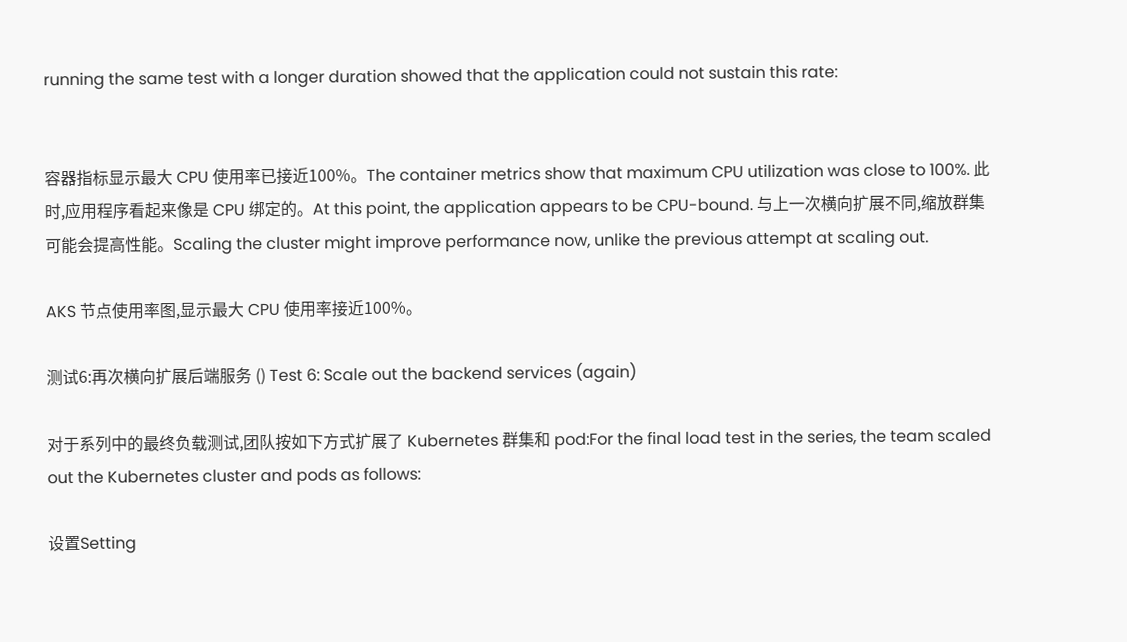running the same test with a longer duration showed that the application could not sustain this rate:


容器指标显示最大 CPU 使用率已接近100%。The container metrics show that maximum CPU utilization was close to 100%. 此时,应用程序看起来像是 CPU 绑定的。At this point, the application appears to be CPU-bound. 与上一次横向扩展不同,缩放群集可能会提高性能。Scaling the cluster might improve performance now, unlike the previous attempt at scaling out.

AKS 节点使用率图,显示最大 CPU 使用率接近100%。

测试6:再次横向扩展后端服务 () Test 6: Scale out the backend services (again)

对于系列中的最终负载测试,团队按如下方式扩展了 Kubernetes 群集和 pod:For the final load test in the series, the team scaled out the Kubernetes cluster and pods as follows:

设置Setting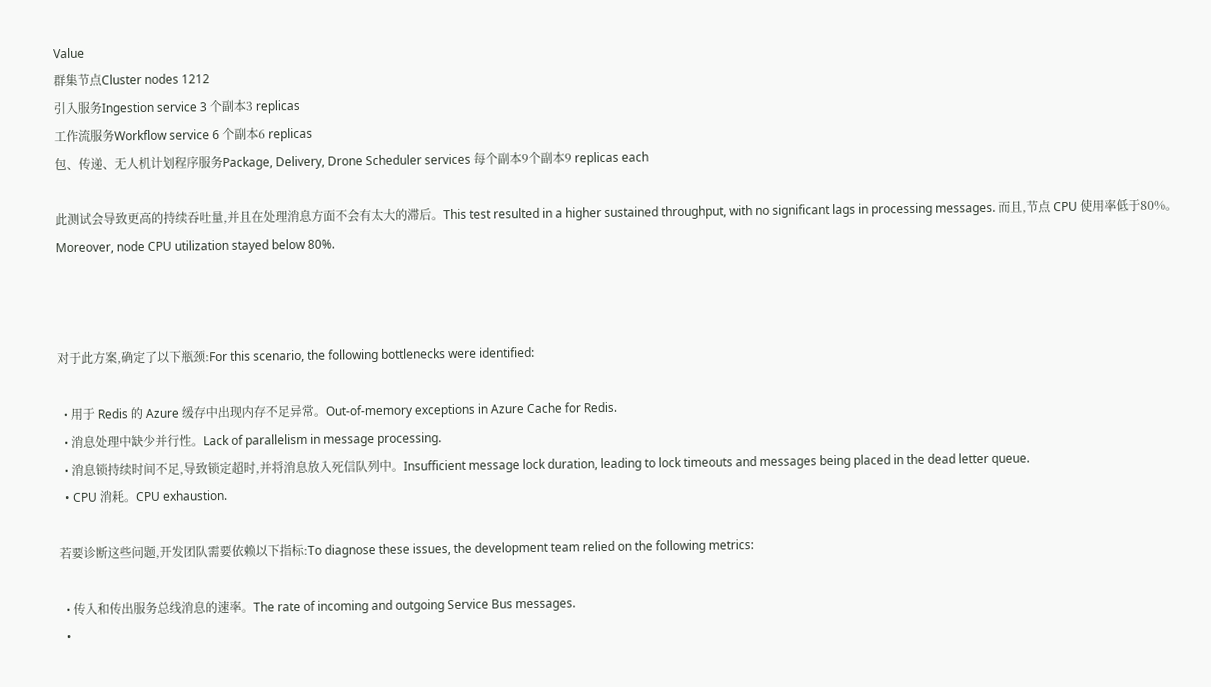Value
群集节点Cluster nodes 1212
引入服务Ingestion service 3 个副本3 replicas
工作流服务Workflow service 6 个副本6 replicas
包、传递、无人机计划程序服务Package, Delivery, Drone Scheduler services 每个副本9个副本9 replicas each

此测试会导致更高的持续吞吐量,并且在处理消息方面不会有太大的滞后。This test resulted in a higher sustained throughput, with no significant lags in processing messages. 而且,节点 CPU 使用率低于80%。Moreover, node CPU utilization stayed below 80%.



对于此方案,确定了以下瓶颈:For this scenario, the following bottlenecks were identified:

  • 用于 Redis 的 Azure 缓存中出现内存不足异常。Out-of-memory exceptions in Azure Cache for Redis.
  • 消息处理中缺少并行性。Lack of parallelism in message processing.
  • 消息锁持续时间不足,导致锁定超时,并将消息放入死信队列中。Insufficient message lock duration, leading to lock timeouts and messages being placed in the dead letter queue.
  • CPU 消耗。CPU exhaustion.

若要诊断这些问题,开发团队需要依赖以下指标:To diagnose these issues, the development team relied on the following metrics:

  • 传入和传出服务总线消息的速率。The rate of incoming and outgoing Service Bus messages.
  •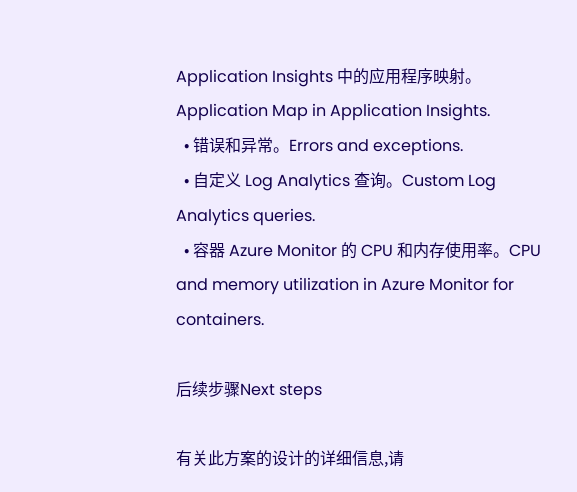Application Insights 中的应用程序映射。Application Map in Application Insights.
  • 错误和异常。Errors and exceptions.
  • 自定义 Log Analytics 查询。Custom Log Analytics queries.
  • 容器 Azure Monitor 的 CPU 和内存使用率。CPU and memory utilization in Azure Monitor for containers.

后续步骤Next steps

有关此方案的设计的详细信息,请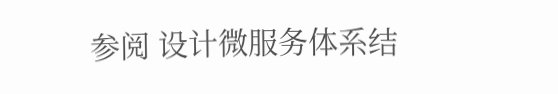参阅 设计微服务体系结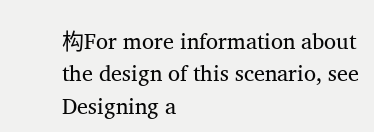构For more information about the design of this scenario, see Designing a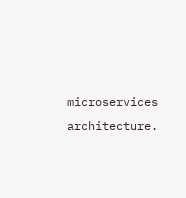microservices architecture.